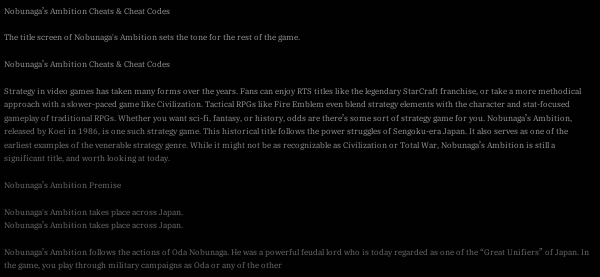Nobunaga’s Ambition Cheats & Cheat Codes

The title screen of Nobunaga's Ambition sets the tone for the rest of the game.

Nobunaga’s Ambition Cheats & Cheat Codes

Strategy in video games has taken many forms over the years. Fans can enjoy RTS titles like the legendary StarCraft franchise, or take a more methodical approach with a slower-paced game like Civilization. Tactical RPGs like Fire Emblem even blend strategy elements with the character and stat-focused gameplay of traditional RPGs. Whether you want sci-fi, fantasy, or history, odds are there’s some sort of strategy game for you. Nobunaga’s Ambition, released by Koei in 1986, is one such strategy game. This historical title follows the power struggles of Sengoku-era Japan. It also serves as one of the earliest examples of the venerable strategy genre. While it might not be as recognizable as Civilization or Total War, Nobunaga’s Ambition is still a significant title, and worth looking at today.

Nobunaga’s Ambition Premise

Nobunaga's Ambition takes place across Japan.
Nobunaga’s Ambition takes place across Japan.

Nobunaga’s Ambition follows the actions of Oda Nobunaga. He was a powerful feudal lord who is today regarded as one of the “Great Unifiers” of Japan. In the game, you play through military campaigns as Oda or any of the other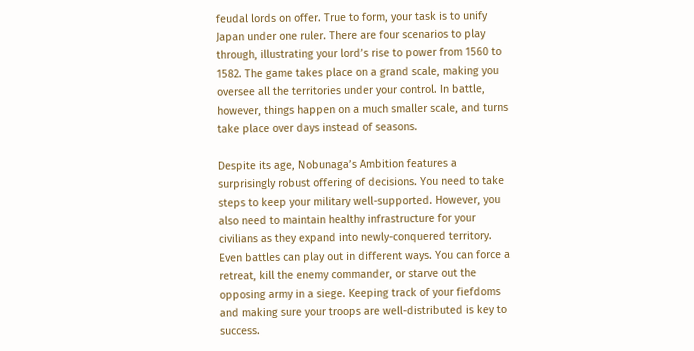feudal lords on offer. True to form, your task is to unify Japan under one ruler. There are four scenarios to play through, illustrating your lord’s rise to power from 1560 to 1582. The game takes place on a grand scale, making you oversee all the territories under your control. In battle, however, things happen on a much smaller scale, and turns take place over days instead of seasons.

Despite its age, Nobunaga’s Ambition features a surprisingly robust offering of decisions. You need to take steps to keep your military well-supported. However, you also need to maintain healthy infrastructure for your civilians as they expand into newly-conquered territory. Even battles can play out in different ways. You can force a retreat, kill the enemy commander, or starve out the opposing army in a siege. Keeping track of your fiefdoms and making sure your troops are well-distributed is key to success.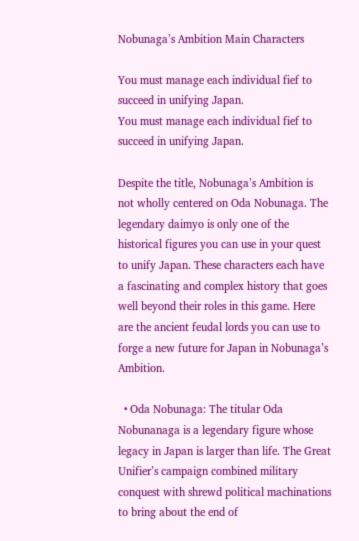Nobunaga’s Ambition Main Characters

You must manage each individual fief to succeed in unifying Japan.
You must manage each individual fief to succeed in unifying Japan.

Despite the title, Nobunaga’s Ambition is not wholly centered on Oda Nobunaga. The legendary daimyo is only one of the historical figures you can use in your quest to unify Japan. These characters each have a fascinating and complex history that goes well beyond their roles in this game. Here are the ancient feudal lords you can use to forge a new future for Japan in Nobunaga’s Ambition.

  • Oda Nobunaga: The titular Oda Nobunanaga is a legendary figure whose legacy in Japan is larger than life. The Great Unifier’s campaign combined military conquest with shrewd political machinations to bring about the end of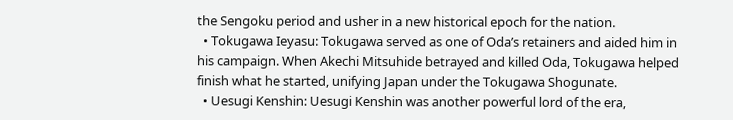the Sengoku period and usher in a new historical epoch for the nation.
  • Tokugawa Ieyasu: Tokugawa served as one of Oda’s retainers and aided him in his campaign. When Akechi Mitsuhide betrayed and killed Oda, Tokugawa helped finish what he started, unifying Japan under the Tokugawa Shogunate.
  • Uesugi Kenshin: Uesugi Kenshin was another powerful lord of the era,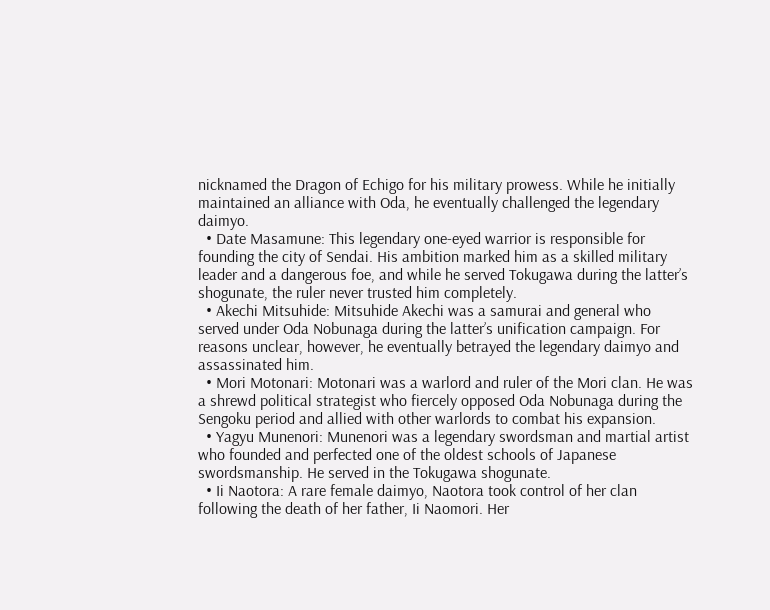nicknamed the Dragon of Echigo for his military prowess. While he initially maintained an alliance with Oda, he eventually challenged the legendary daimyo.
  • Date Masamune: This legendary one-eyed warrior is responsible for founding the city of Sendai. His ambition marked him as a skilled military leader and a dangerous foe, and while he served Tokugawa during the latter’s shogunate, the ruler never trusted him completely.
  • Akechi Mitsuhide: Mitsuhide Akechi was a samurai and general who served under Oda Nobunaga during the latter’s unification campaign. For reasons unclear, however, he eventually betrayed the legendary daimyo and assassinated him.
  • Mori Motonari: Motonari was a warlord and ruler of the Mori clan. He was a shrewd political strategist who fiercely opposed Oda Nobunaga during the Sengoku period and allied with other warlords to combat his expansion.
  • Yagyu Munenori: Munenori was a legendary swordsman and martial artist who founded and perfected one of the oldest schools of Japanese swordsmanship. He served in the Tokugawa shogunate.
  • Ii Naotora: A rare female daimyo, Naotora took control of her clan following the death of her father, Ii Naomori. Her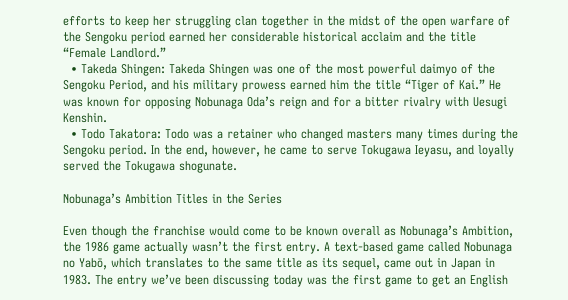efforts to keep her struggling clan together in the midst of the open warfare of the Sengoku period earned her considerable historical acclaim and the title “Female Landlord.”
  • Takeda Shingen: Takeda Shingen was one of the most powerful daimyo of the Sengoku Period, and his military prowess earned him the title “Tiger of Kai.” He was known for opposing Nobunaga Oda’s reign and for a bitter rivalry with Uesugi Kenshin.
  • Todo Takatora: Todo was a retainer who changed masters many times during the Sengoku period. In the end, however, he came to serve Tokugawa Ieyasu, and loyally served the Tokugawa shogunate.

Nobunaga’s Ambition Titles in the Series

Even though the franchise would come to be known overall as Nobunaga’s Ambition, the 1986 game actually wasn’t the first entry. A text-based game called Nobunaga no Yabō, which translates to the same title as its sequel, came out in Japan in 1983. The entry we’ve been discussing today was the first game to get an English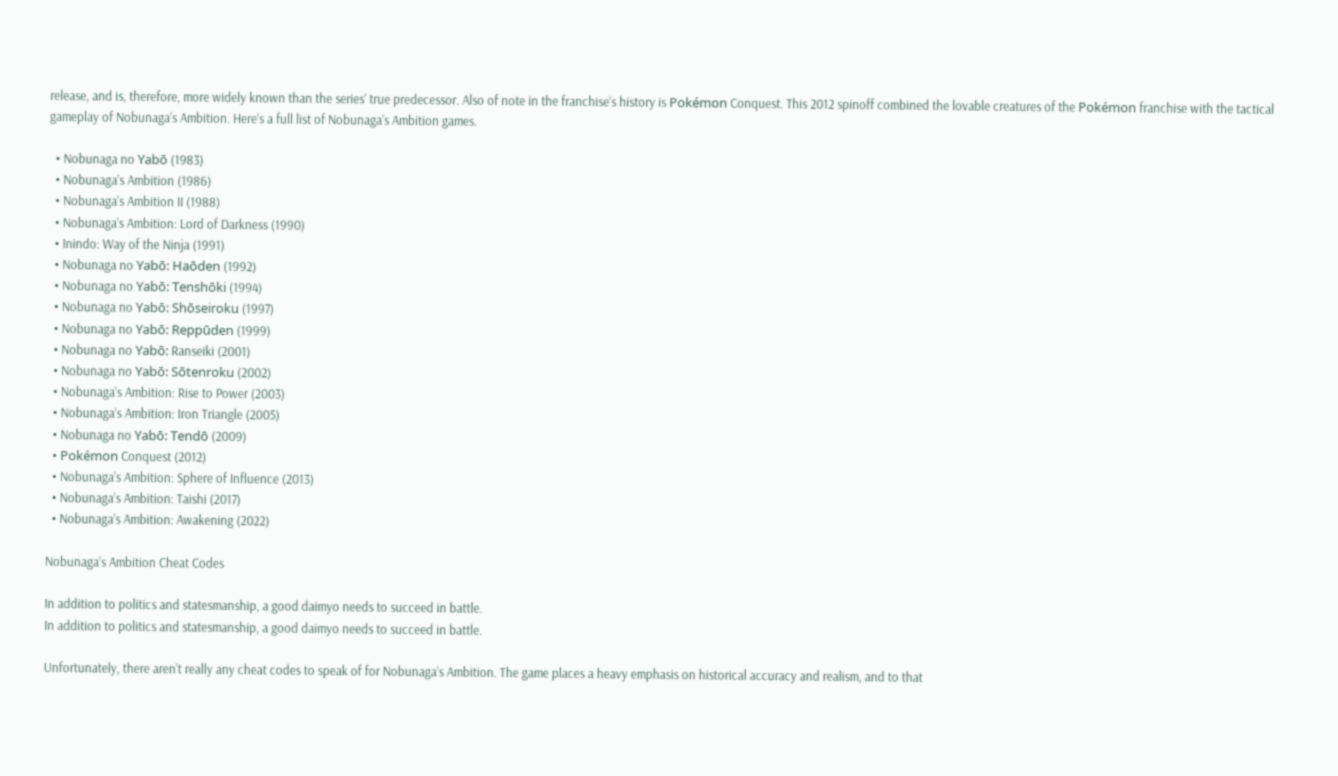release, and is, therefore, more widely known than the series’ true predecessor. Also of note in the franchise’s history is Pokémon Conquest. This 2012 spinoff combined the lovable creatures of the Pokémon franchise with the tactical gameplay of Nobunaga’s Ambition. Here’s a full list of Nobunaga’s Ambition games.

  • Nobunaga no Yabō (1983)
  • Nobunaga’s Ambition (1986)
  • Nobunaga’s Ambition II (1988)
  • Nobunaga’s Ambition: Lord of Darkness (1990)
  • Inindo: Way of the Ninja (1991)
  • Nobunaga no Yabō: Haōden (1992)
  • Nobunaga no Yabō: Tenshōki (1994)
  • Nobunaga no Yabō: Shōseiroku (1997)
  • Nobunaga no Yabō: Reppūden (1999)
  • Nobunaga no Yabō: Ranseiki (2001)
  • Nobunaga no Yabō: Sōtenroku (2002)
  • Nobunaga’s Ambition: Rise to Power (2003)
  • Nobunaga’s Ambition: Iron Triangle (2005)
  • Nobunaga no Yabō: Tendō (2009)
  • Pokémon Conquest (2012)
  • Nobunaga’s Ambition: Sphere of Influence (2013)
  • Nobunaga’s Ambition: Taishi (2017)
  • Nobunaga’s Ambition: Awakening (2022)

Nobunaga’s Ambition Cheat Codes

In addition to politics and statesmanship, a good daimyo needs to succeed in battle.
In addition to politics and statesmanship, a good daimyo needs to succeed in battle.

Unfortunately, there aren’t really any cheat codes to speak of for Nobunaga’s Ambition. The game places a heavy emphasis on historical accuracy and realism, and to that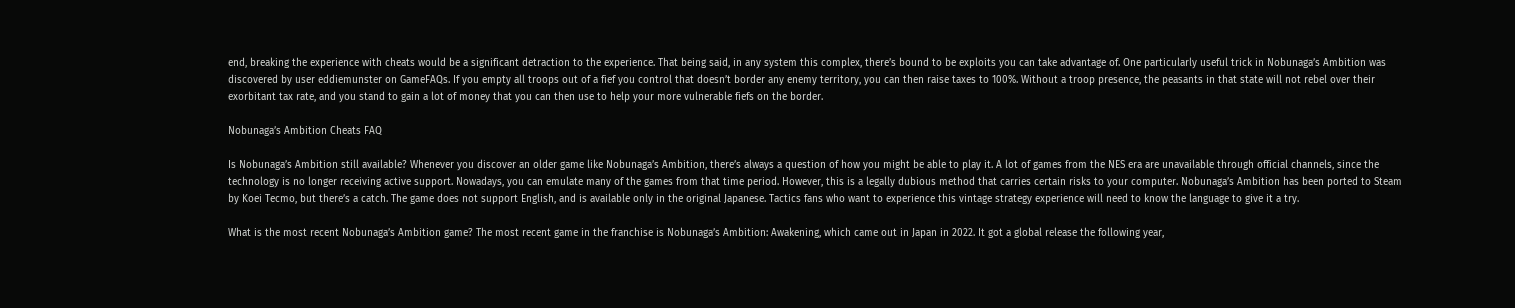end, breaking the experience with cheats would be a significant detraction to the experience. That being said, in any system this complex, there’s bound to be exploits you can take advantage of. One particularly useful trick in Nobunaga’s Ambition was discovered by user eddiemunster on GameFAQs. If you empty all troops out of a fief you control that doesn’t border any enemy territory, you can then raise taxes to 100%. Without a troop presence, the peasants in that state will not rebel over their exorbitant tax rate, and you stand to gain a lot of money that you can then use to help your more vulnerable fiefs on the border.

Nobunaga’s Ambition Cheats FAQ

Is Nobunaga’s Ambition still available? Whenever you discover an older game like Nobunaga’s Ambition, there’s always a question of how you might be able to play it. A lot of games from the NES era are unavailable through official channels, since the technology is no longer receiving active support. Nowadays, you can emulate many of the games from that time period. However, this is a legally dubious method that carries certain risks to your computer. Nobunaga’s Ambition has been ported to Steam by Koei Tecmo, but there’s a catch. The game does not support English, and is available only in the original Japanese. Tactics fans who want to experience this vintage strategy experience will need to know the language to give it a try.

What is the most recent Nobunaga’s Ambition game? The most recent game in the franchise is Nobunaga’s Ambition: Awakening, which came out in Japan in 2022. It got a global release the following year,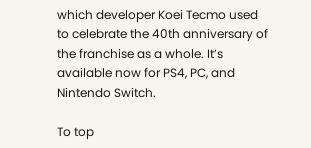which developer Koei Tecmo used to celebrate the 40th anniversary of the franchise as a whole. It’s available now for PS4, PC, and Nintendo Switch.

To top